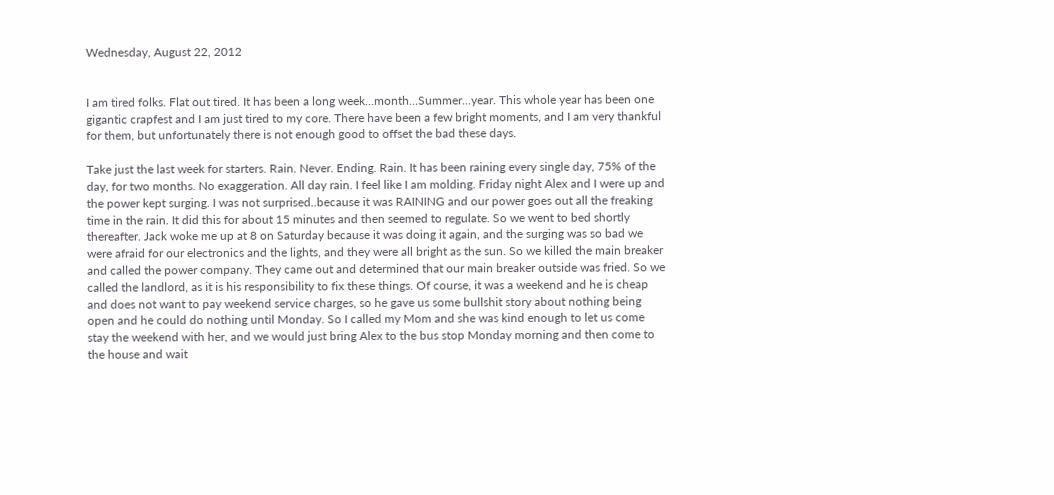Wednesday, August 22, 2012


I am tired folks. Flat out tired. It has been a long week...month...Summer...year. This whole year has been one gigantic crapfest and I am just tired to my core. There have been a few bright moments, and I am very thankful for them, but unfortunately there is not enough good to offset the bad these days.

Take just the last week for starters. Rain. Never. Ending. Rain. It has been raining every single day, 75% of the day, for two months. No exaggeration. All day rain. I feel like I am molding. Friday night Alex and I were up and the power kept surging. I was not surprised..because it was RAINING and our power goes out all the freaking time in the rain. It did this for about 15 minutes and then seemed to regulate. So we went to bed shortly thereafter. Jack woke me up at 8 on Saturday because it was doing it again, and the surging was so bad we were afraid for our electronics and the lights, and they were all bright as the sun. So we killed the main breaker and called the power company. They came out and determined that our main breaker outside was fried. So we called the landlord, as it is his responsibility to fix these things. Of course, it was a weekend and he is cheap and does not want to pay weekend service charges, so he gave us some bullshit story about nothing being open and he could do nothing until Monday. So I called my Mom and she was kind enough to let us come stay the weekend with her, and we would just bring Alex to the bus stop Monday morning and then come to the house and wait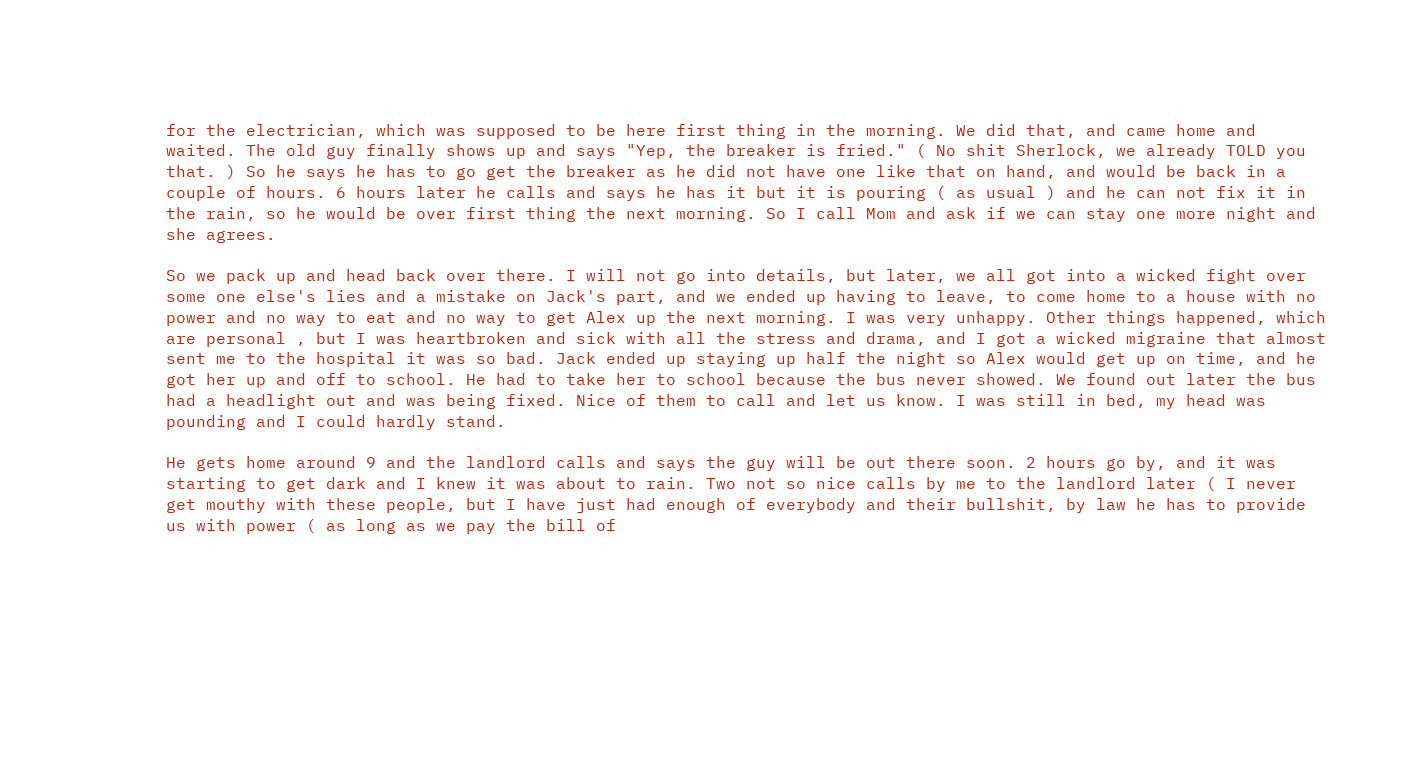for the electrician, which was supposed to be here first thing in the morning. We did that, and came home and waited. The old guy finally shows up and says "Yep, the breaker is fried." ( No shit Sherlock, we already TOLD you that. ) So he says he has to go get the breaker as he did not have one like that on hand, and would be back in a couple of hours. 6 hours later he calls and says he has it but it is pouring ( as usual ) and he can not fix it in the rain, so he would be over first thing the next morning. So I call Mom and ask if we can stay one more night and she agrees.

So we pack up and head back over there. I will not go into details, but later, we all got into a wicked fight over some one else's lies and a mistake on Jack's part, and we ended up having to leave, to come home to a house with no power and no way to eat and no way to get Alex up the next morning. I was very unhappy. Other things happened, which are personal , but I was heartbroken and sick with all the stress and drama, and I got a wicked migraine that almost sent me to the hospital it was so bad. Jack ended up staying up half the night so Alex would get up on time, and he got her up and off to school. He had to take her to school because the bus never showed. We found out later the bus had a headlight out and was being fixed. Nice of them to call and let us know. I was still in bed, my head was pounding and I could hardly stand.

He gets home around 9 and the landlord calls and says the guy will be out there soon. 2 hours go by, and it was starting to get dark and I knew it was about to rain. Two not so nice calls by me to the landlord later ( I never get mouthy with these people, but I have just had enough of everybody and their bullshit, by law he has to provide us with power ( as long as we pay the bill of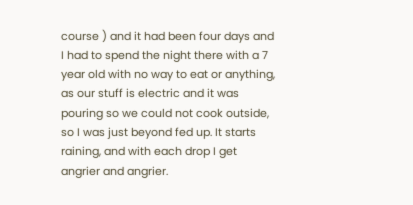course ) and it had been four days and I had to spend the night there with a 7 year old with no way to eat or anything, as our stuff is electric and it was pouring so we could not cook outside, so I was just beyond fed up. It starts raining, and with each drop I get angrier and angrier.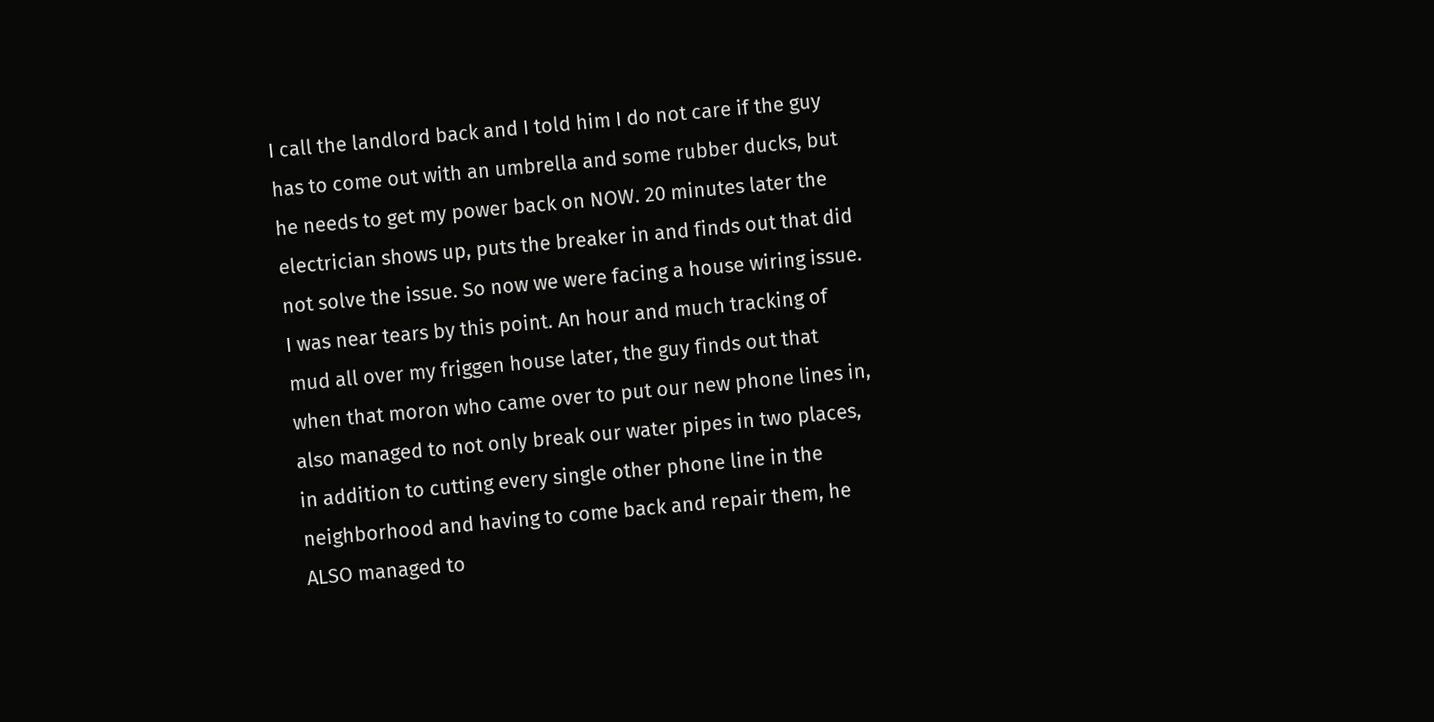I call the landlord back and I told him I do not care if the guy has to come out with an umbrella and some rubber ducks, but he needs to get my power back on NOW. 20 minutes later the electrician shows up, puts the breaker in and finds out that did not solve the issue. So now we were facing a house wiring issue. I was near tears by this point. An hour and much tracking of mud all over my friggen house later, the guy finds out that when that moron who came over to put our new phone lines in, also managed to not only break our water pipes in two places, in addition to cutting every single other phone line in the neighborhood and having to come back and repair them, he ALSO managed to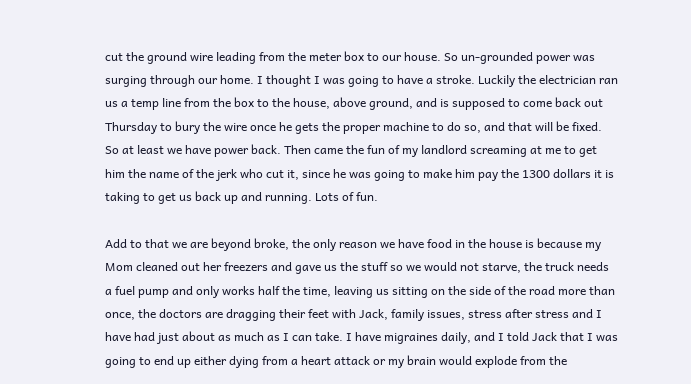cut the ground wire leading from the meter box to our house. So un-grounded power was surging through our home. I thought I was going to have a stroke. Luckily the electrician ran us a temp line from the box to the house, above ground, and is supposed to come back out Thursday to bury the wire once he gets the proper machine to do so, and that will be fixed. So at least we have power back. Then came the fun of my landlord screaming at me to get him the name of the jerk who cut it, since he was going to make him pay the 1300 dollars it is taking to get us back up and running. Lots of fun.

Add to that we are beyond broke, the only reason we have food in the house is because my Mom cleaned out her freezers and gave us the stuff so we would not starve, the truck needs a fuel pump and only works half the time, leaving us sitting on the side of the road more than once, the doctors are dragging their feet with Jack, family issues, stress after stress and I have had just about as much as I can take. I have migraines daily, and I told Jack that I was going to end up either dying from a heart attack or my brain would explode from the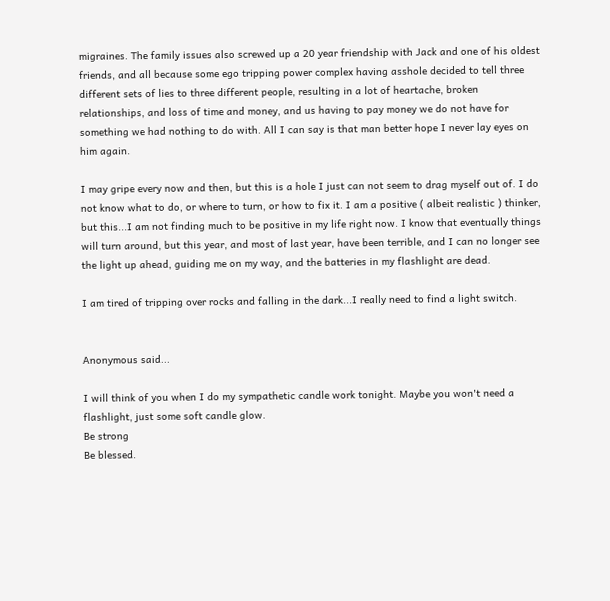migraines. The family issues also screwed up a 20 year friendship with Jack and one of his oldest friends, and all because some ego tripping power complex having asshole decided to tell three different sets of lies to three different people, resulting in a lot of heartache, broken relationships, and loss of time and money, and us having to pay money we do not have for something we had nothing to do with. All I can say is that man better hope I never lay eyes on him again.

I may gripe every now and then, but this is a hole I just can not seem to drag myself out of. I do not know what to do, or where to turn, or how to fix it. I am a positive ( albeit realistic ) thinker, but this...I am not finding much to be positive in my life right now. I know that eventually things will turn around, but this year, and most of last year, have been terrible, and I can no longer see the light up ahead, guiding me on my way, and the batteries in my flashlight are dead.

I am tired of tripping over rocks and falling in the dark...I really need to find a light switch.


Anonymous said...

I will think of you when I do my sympathetic candle work tonight. Maybe you won't need a flashlight, just some soft candle glow.
Be strong
Be blessed.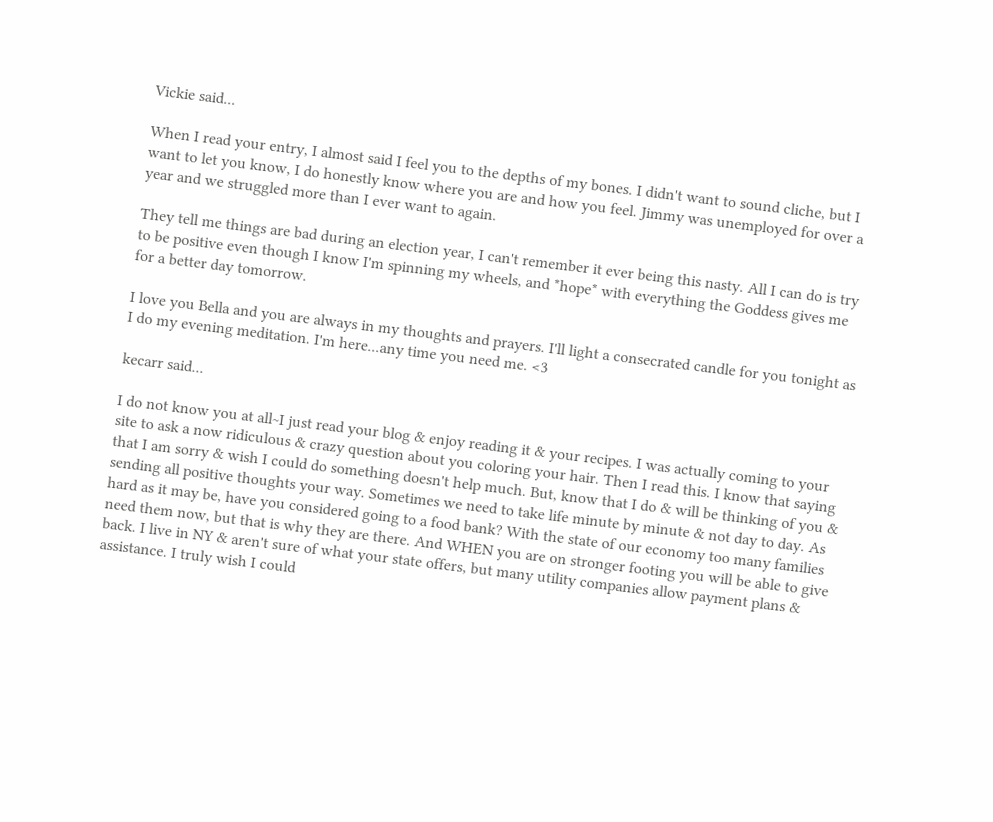Vickie said...

When I read your entry, I almost said I feel you to the depths of my bones. I didn't want to sound cliche, but I want to let you know, I do honestly know where you are and how you feel. Jimmy was unemployed for over a year and we struggled more than I ever want to again.

They tell me things are bad during an election year, I can't remember it ever being this nasty. All I can do is try to be positive even though I know I'm spinning my wheels, and *hope* with everything the Goddess gives me for a better day tomorrow.

I love you Bella and you are always in my thoughts and prayers. I'll light a consecrated candle for you tonight as I do my evening meditation. I'm here...any time you need me. <3

kecarr said...

I do not know you at all~I just read your blog & enjoy reading it & your recipes. I was actually coming to your site to ask a now ridiculous & crazy question about you coloring your hair. Then I read this. I know that saying that I am sorry & wish I could do something doesn't help much. But, know that I do & will be thinking of you & sending all positive thoughts your way. Sometimes we need to take life minute by minute & not day to day. As hard as it may be, have you considered going to a food bank? With the state of our economy too many families need them now, but that is why they are there. And WHEN you are on stronger footing you will be able to give back. I live in NY & aren't sure of what your state offers, but many utility companies allow payment plans & assistance. I truly wish I could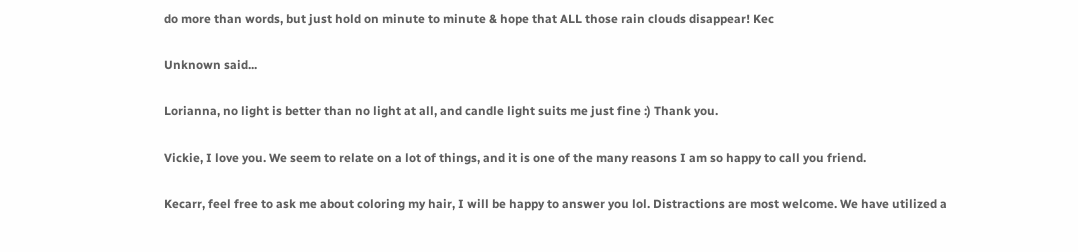do more than words, but just hold on minute to minute & hope that ALL those rain clouds disappear! Kec

Unknown said...

Lorianna, no light is better than no light at all, and candle light suits me just fine :) Thank you.

Vickie, I love you. We seem to relate on a lot of things, and it is one of the many reasons I am so happy to call you friend.

Kecarr, feel free to ask me about coloring my hair, I will be happy to answer you lol. Distractions are most welcome. We have utilized a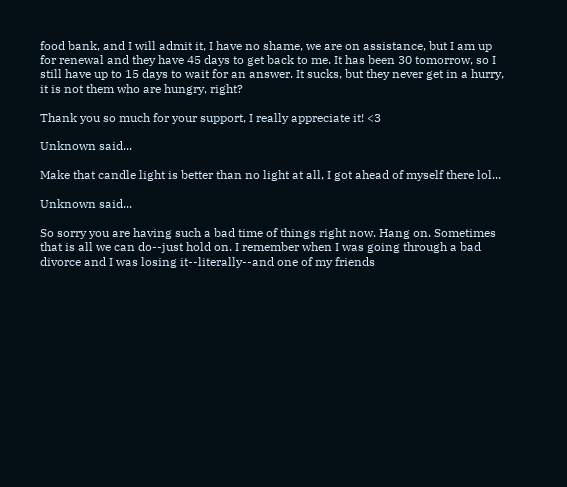food bank, and I will admit it, I have no shame, we are on assistance, but I am up for renewal and they have 45 days to get back to me. It has been 30 tomorrow, so I still have up to 15 days to wait for an answer. It sucks, but they never get in a hurry, it is not them who are hungry, right?

Thank you so much for your support, I really appreciate it! <3

Unknown said...

Make that candle light is better than no light at all, I got ahead of myself there lol...

Unknown said...

So sorry you are having such a bad time of things right now. Hang on. Sometimes that is all we can do--just hold on. I remember when I was going through a bad divorce and I was losing it--literally--and one of my friends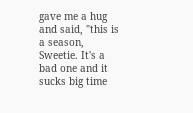gave me a hug and said, "this is a season, Sweetie. It's a bad one and it sucks big time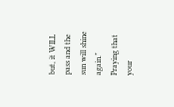but, it WILL pass and the sun will shine again." Praying that your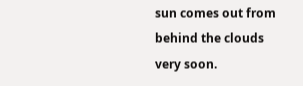sun comes out from behind the clouds very soon.